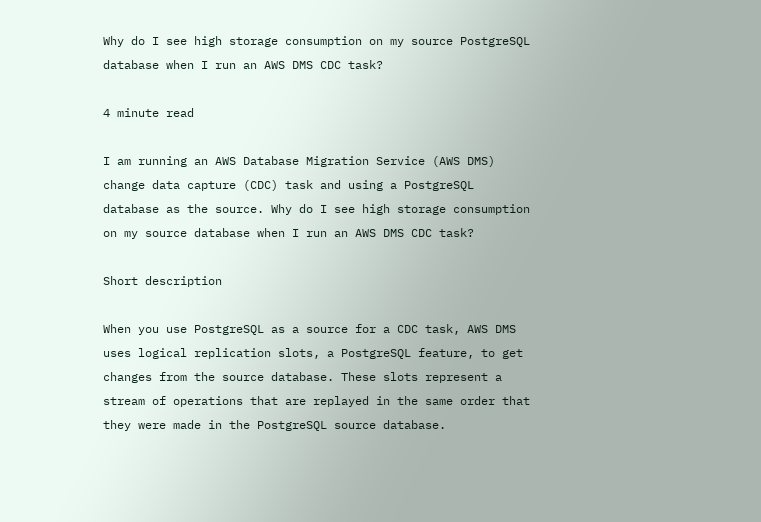Why do I see high storage consumption on my source PostgreSQL database when I run an AWS DMS CDC task?

4 minute read

I am running an AWS Database Migration Service (AWS DMS) change data capture (CDC) task and using a PostgreSQL database as the source. Why do I see high storage consumption on my source database when I run an AWS DMS CDC task?

Short description

When you use PostgreSQL as a source for a CDC task, AWS DMS uses logical replication slots, a PostgreSQL feature, to get changes from the source database. These slots represent a stream of operations that are replayed in the same order that they were made in the PostgreSQL source database.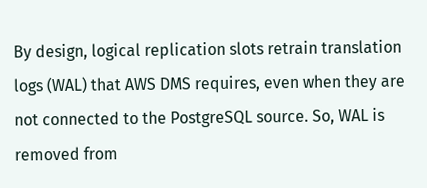By design, logical replication slots retrain translation logs (WAL) that AWS DMS requires, even when they are not connected to the PostgreSQL source. So, WAL is removed from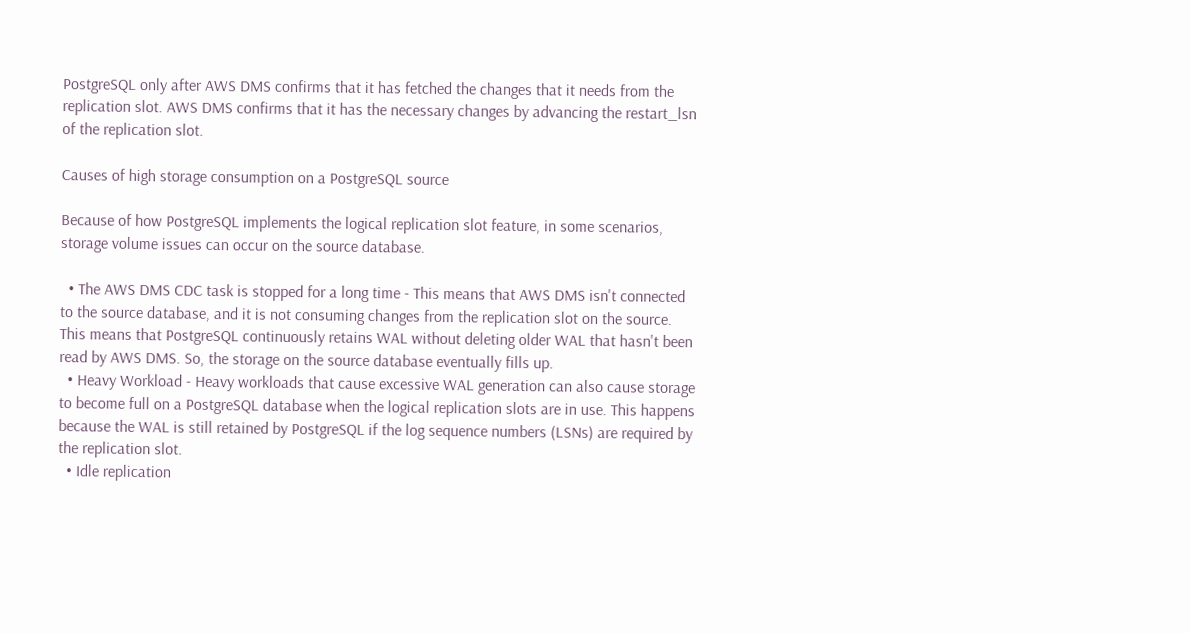PostgreSQL only after AWS DMS confirms that it has fetched the changes that it needs from the replication slot. AWS DMS confirms that it has the necessary changes by advancing the restart_lsn of the replication slot.

Causes of high storage consumption on a PostgreSQL source

Because of how PostgreSQL implements the logical replication slot feature, in some scenarios, storage volume issues can occur on the source database.

  • The AWS DMS CDC task is stopped for a long time - This means that AWS DMS isn't connected to the source database, and it is not consuming changes from the replication slot on the source. This means that PostgreSQL continuously retains WAL without deleting older WAL that hasn't been read by AWS DMS. So, the storage on the source database eventually fills up.
  • Heavy Workload - Heavy workloads that cause excessive WAL generation can also cause storage to become full on a PostgreSQL database when the logical replication slots are in use. This happens because the WAL is still retained by PostgreSQL if the log sequence numbers (LSNs) are required by the replication slot.
  • Idle replication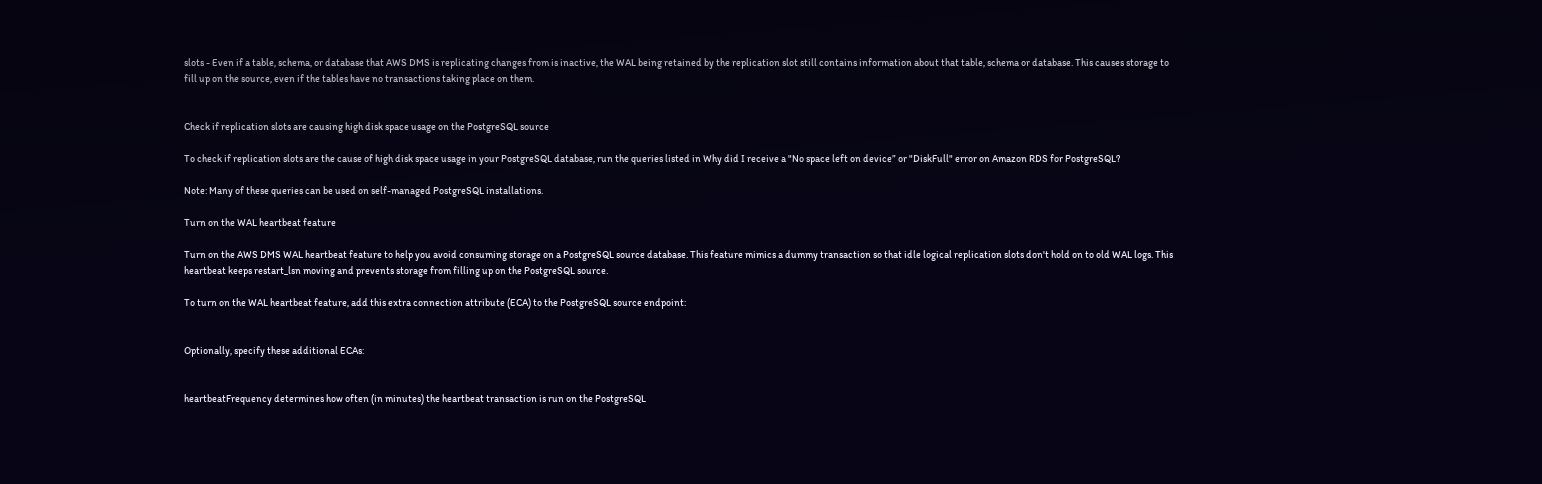slots - Even if a table, schema, or database that AWS DMS is replicating changes from is inactive, the WAL being retained by the replication slot still contains information about that table, schema or database. This causes storage to fill up on the source, even if the tables have no transactions taking place on them.


Check if replication slots are causing high disk space usage on the PostgreSQL source

To check if replication slots are the cause of high disk space usage in your PostgreSQL database, run the queries listed in Why did I receive a "No space left on device” or "DiskFull" error on Amazon RDS for PostgreSQL?

Note: Many of these queries can be used on self-managed PostgreSQL installations.

Turn on the WAL heartbeat feature

Turn on the AWS DMS WAL heartbeat feature to help you avoid consuming storage on a PostgreSQL source database. This feature mimics a dummy transaction so that idle logical replication slots don't hold on to old WAL logs. This heartbeat keeps restart_lsn moving and prevents storage from filling up on the PostgreSQL source.

To turn on the WAL heartbeat feature, add this extra connection attribute (ECA) to the PostgreSQL source endpoint:


Optionally, specify these additional ECAs:


heartbeatFrequency determines how often (in minutes) the heartbeat transaction is run on the PostgreSQL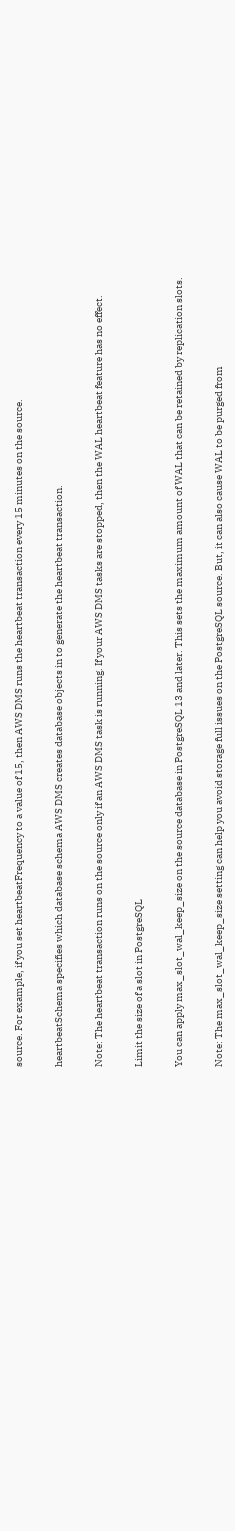source. For example, if you set heartbeatFrequency to a value of 15, then AWS DMS runs the heartbeat transaction every 15 minutes on the source.

heartbeatSchema specifies which database schema AWS DMS creates database objects in to generate the heartbeat transaction.

Note: The heartbeat transaction runs on the source only if an AWS DMS task is running. If your AWS DMS tasks are stopped, then the WAL heartbeat feature has no effect.

Limit the size of a slot in PostgreSQL

You can apply max_slot_wal_keep_size on the source database in PostgreSQL 13 and later. This sets the maximum amount of WAL that can be retained by replication slots.

Note: The max_slot_wal_keep_size setting can help you avoid storage full issues on the PostgreSQL source. But, it can also cause WAL to be purged from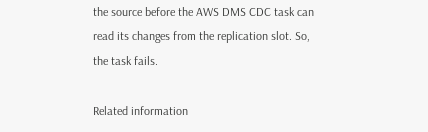the source before the AWS DMS CDC task can read its changes from the replication slot. So, the task fails.

Related information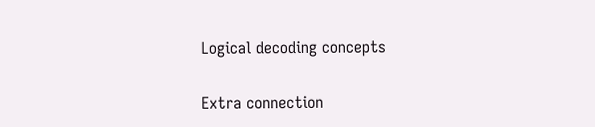Logical decoding concepts

Extra connection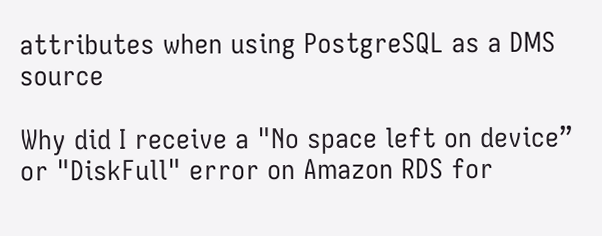attributes when using PostgreSQL as a DMS source

Why did I receive a "No space left on device” or "DiskFull" error on Amazon RDS for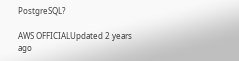PostgreSQL?

AWS OFFICIALUpdated 2 years ago